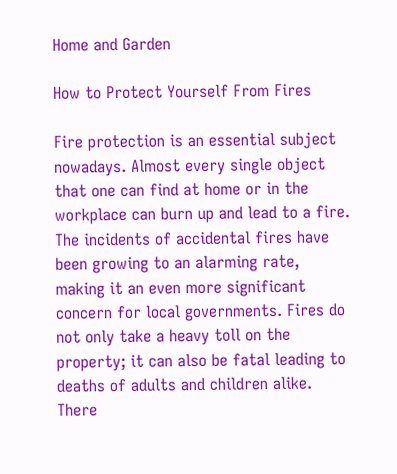Home and Garden

How to Protect Yourself From Fires

Fire protection is an essential subject nowadays. Almost every single object that one can find at home or in the workplace can burn up and lead to a fire. The incidents of accidental fires have been growing to an alarming rate, making it an even more significant concern for local governments. Fires do not only take a heavy toll on the property; it can also be fatal leading to deaths of adults and children alike. There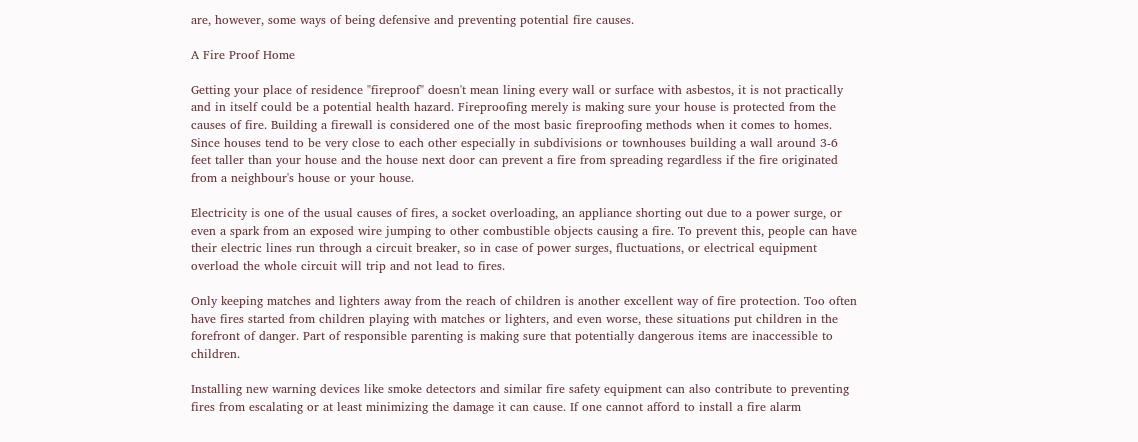are, however, some ways of being defensive and preventing potential fire causes.

A Fire Proof Home

Getting your place of residence "fireproof" doesn't mean lining every wall or surface with asbestos, it is not practically and in itself could be a potential health hazard. Fireproofing merely is making sure your house is protected from the causes of fire. Building a firewall is considered one of the most basic fireproofing methods when it comes to homes. Since houses tend to be very close to each other especially in subdivisions or townhouses building a wall around 3-6 feet taller than your house and the house next door can prevent a fire from spreading regardless if the fire originated from a neighbour's house or your house.

Electricity is one of the usual causes of fires, a socket overloading, an appliance shorting out due to a power surge, or even a spark from an exposed wire jumping to other combustible objects causing a fire. To prevent this, people can have their electric lines run through a circuit breaker, so in case of power surges, fluctuations, or electrical equipment overload the whole circuit will trip and not lead to fires.

Only keeping matches and lighters away from the reach of children is another excellent way of fire protection. Too often have fires started from children playing with matches or lighters, and even worse, these situations put children in the forefront of danger. Part of responsible parenting is making sure that potentially dangerous items are inaccessible to children.

Installing new warning devices like smoke detectors and similar fire safety equipment can also contribute to preventing fires from escalating or at least minimizing the damage it can cause. If one cannot afford to install a fire alarm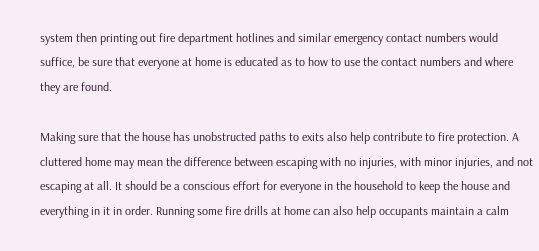system then printing out fire department hotlines and similar emergency contact numbers would suffice, be sure that everyone at home is educated as to how to use the contact numbers and where they are found.

Making sure that the house has unobstructed paths to exits also help contribute to fire protection. A cluttered home may mean the difference between escaping with no injuries, with minor injuries, and not escaping at all. It should be a conscious effort for everyone in the household to keep the house and everything in it in order. Running some fire drills at home can also help occupants maintain a calm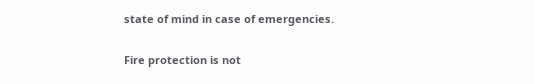state of mind in case of emergencies.

Fire protection is not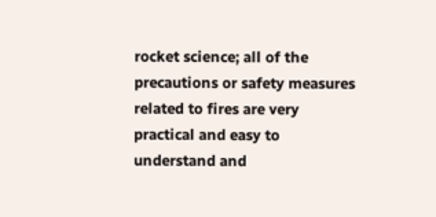rocket science; all of the precautions or safety measures related to fires are very practical and easy to understand and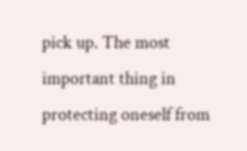pick up. The most important thing in protecting oneself from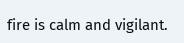fire is calm and vigilant.